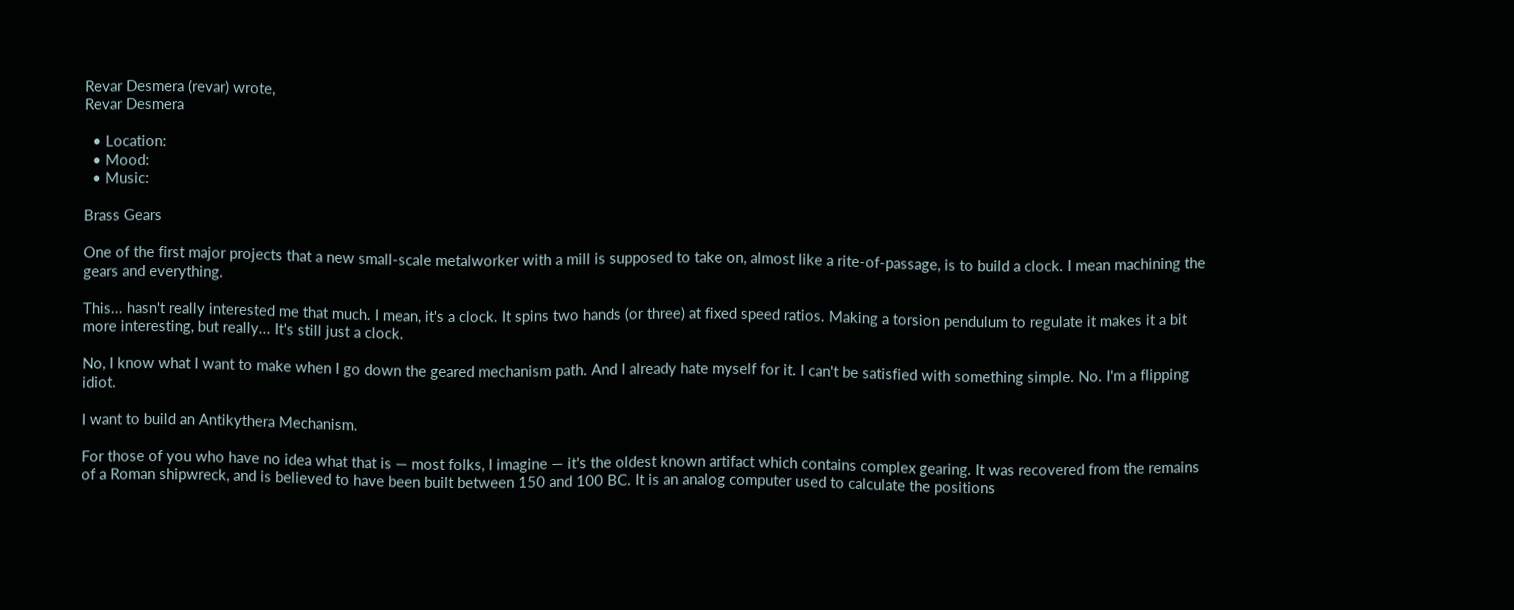Revar Desmera (revar) wrote,
Revar Desmera

  • Location:
  • Mood:
  • Music:

Brass Gears

One of the first major projects that a new small-scale metalworker with a mill is supposed to take on, almost like a rite-of-passage, is to build a clock. I mean machining the gears and everything.

This... hasn't really interested me that much. I mean, it's a clock. It spins two hands (or three) at fixed speed ratios. Making a torsion pendulum to regulate it makes it a bit more interesting, but really... It's still just a clock.

No, I know what I want to make when I go down the geared mechanism path. And I already hate myself for it. I can't be satisfied with something simple. No. I'm a flipping idiot.

I want to build an Antikythera Mechanism.

For those of you who have no idea what that is — most folks, I imagine — it's the oldest known artifact which contains complex gearing. It was recovered from the remains of a Roman shipwreck, and is believed to have been built between 150 and 100 BC. It is an analog computer used to calculate the positions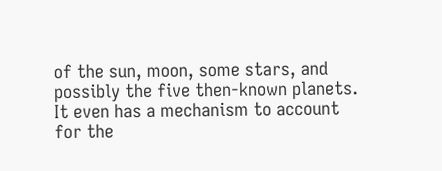of the sun, moon, some stars, and possibly the five then-known planets. It even has a mechanism to account for the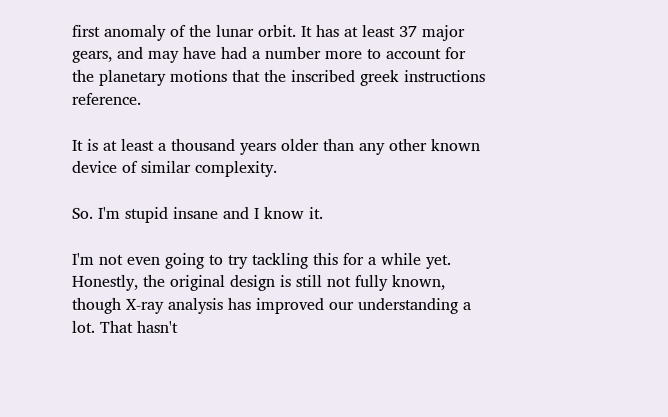first anomaly of the lunar orbit. It has at least 37 major gears, and may have had a number more to account for the planetary motions that the inscribed greek instructions reference.

It is at least a thousand years older than any other known device of similar complexity.

So. I'm stupid insane and I know it.

I'm not even going to try tackling this for a while yet. Honestly, the original design is still not fully known, though X-ray analysis has improved our understanding a lot. That hasn't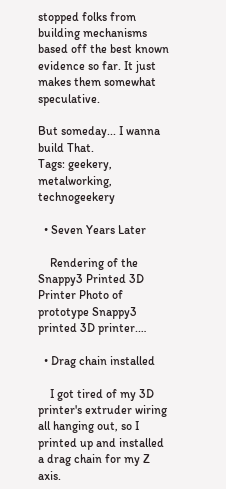stopped folks from building mechanisms based off the best known evidence so far. It just makes them somewhat speculative.

But someday... I wanna build That.
Tags: geekery, metalworking, technogeekery

  • Seven Years Later

    Rendering of the Snappy3 Printed 3D Printer Photo of prototype Snappy3 printed 3D printer.…

  • Drag chain installed

    I got tired of my 3D printer's extruder wiring all hanging out, so I printed up and installed a drag chain for my Z axis.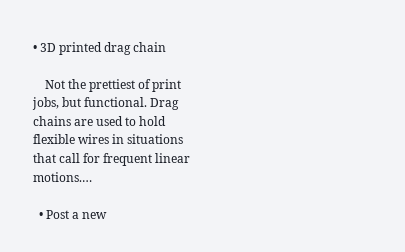• 3D printed drag chain

    Not the prettiest of print jobs, but functional. Drag chains are used to hold flexible wires in situations that call for frequent linear motions.…

  • Post a new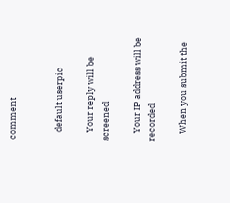comment


    default userpic

    Your reply will be screened

    Your IP address will be recorded

    When you submit the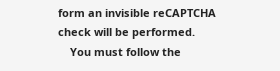form an invisible reCAPTCHA check will be performed.
    You must follow the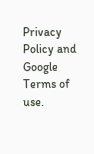Privacy Policy and Google Terms of use.